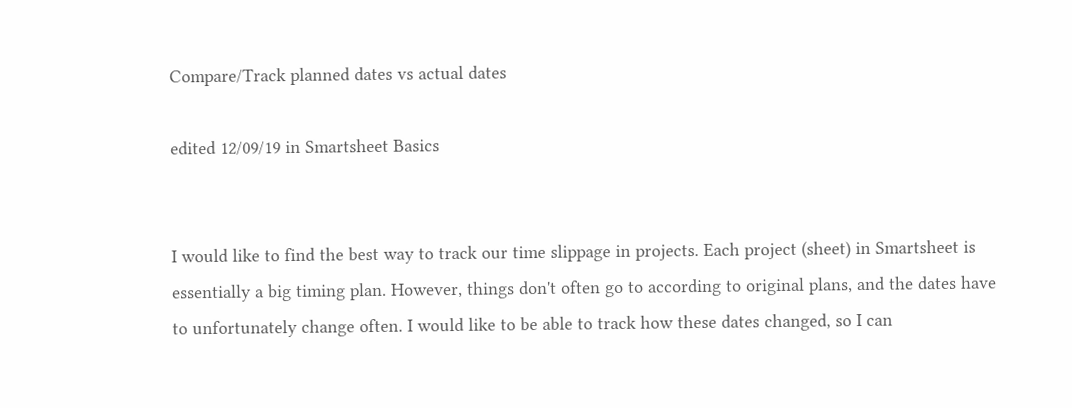Compare/Track planned dates vs actual dates

edited 12/09/19 in Smartsheet Basics


I would like to find the best way to track our time slippage in projects. Each project (sheet) in Smartsheet is essentially a big timing plan. However, things don't often go to according to original plans, and the dates have to unfortunately change often. I would like to be able to track how these dates changed, so I can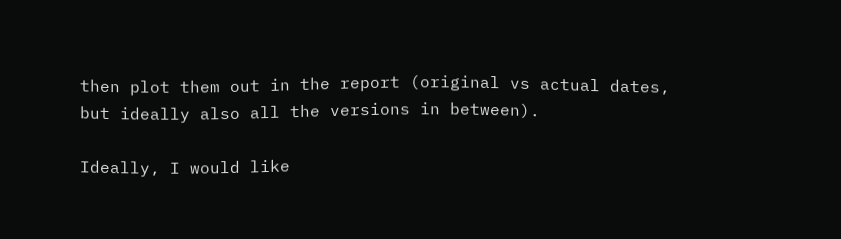then plot them out in the report (original vs actual dates, but ideally also all the versions in between).

Ideally, I would like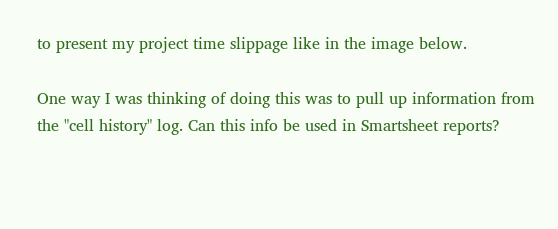to present my project time slippage like in the image below.

One way I was thinking of doing this was to pull up information from the "cell history" log. Can this info be used in Smartsheet reports?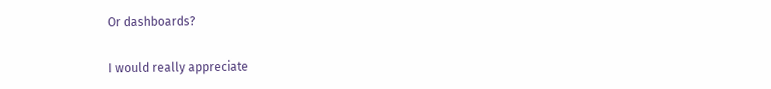Or dashboards?

I would really appreciate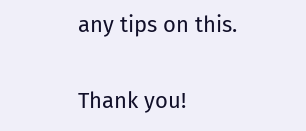any tips on this.

Thank you!